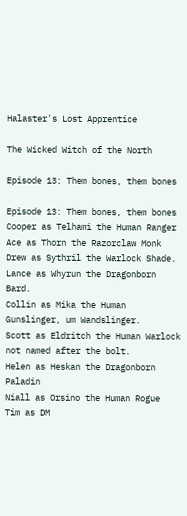Halaster's Lost Apprentice

The Wicked Witch of the North

Episode 13: Them bones, them bones

Episode 13: Them bones, them bones
Cooper as Telhami the Human Ranger
Ace as Thorn the Razorclaw Monk
Drew as Sythril the Warlock Shade.
Lance as Whyrun the Dragonborn Bard.
Collin as Mika the Human Gunslinger, um Wandslinger.
Scott as Eldritch the Human Warlock not named after the bolt.
Helen as Heskan the Dragonborn Paladin
Niall as Orsino the Human Rogue
Tim as DM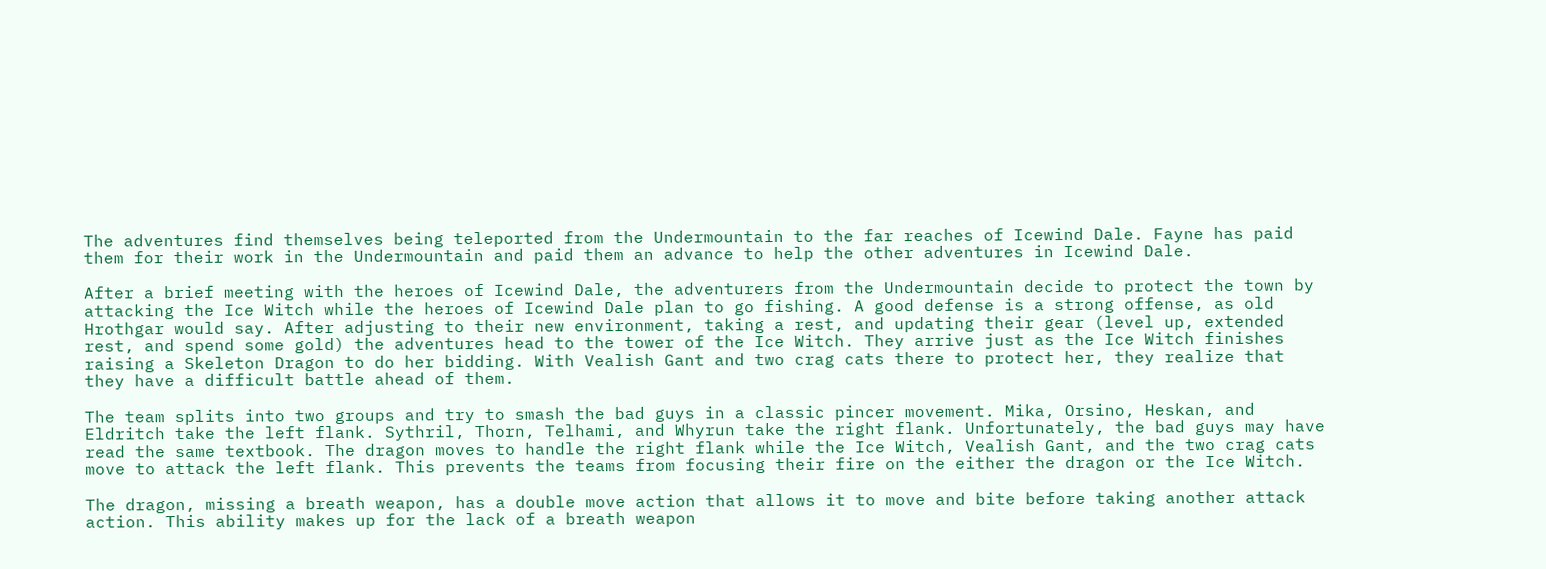The adventures find themselves being teleported from the Undermountain to the far reaches of Icewind Dale. Fayne has paid them for their work in the Undermountain and paid them an advance to help the other adventures in Icewind Dale.

After a brief meeting with the heroes of Icewind Dale, the adventurers from the Undermountain decide to protect the town by attacking the Ice Witch while the heroes of Icewind Dale plan to go fishing. A good defense is a strong offense, as old Hrothgar would say. After adjusting to their new environment, taking a rest, and updating their gear (level up, extended rest, and spend some gold) the adventures head to the tower of the Ice Witch. They arrive just as the Ice Witch finishes raising a Skeleton Dragon to do her bidding. With Vealish Gant and two crag cats there to protect her, they realize that they have a difficult battle ahead of them.

The team splits into two groups and try to smash the bad guys in a classic pincer movement. Mika, Orsino, Heskan, and Eldritch take the left flank. Sythril, Thorn, Telhami, and Whyrun take the right flank. Unfortunately, the bad guys may have read the same textbook. The dragon moves to handle the right flank while the Ice Witch, Vealish Gant, and the two crag cats move to attack the left flank. This prevents the teams from focusing their fire on the either the dragon or the Ice Witch.

The dragon, missing a breath weapon, has a double move action that allows it to move and bite before taking another attack action. This ability makes up for the lack of a breath weapon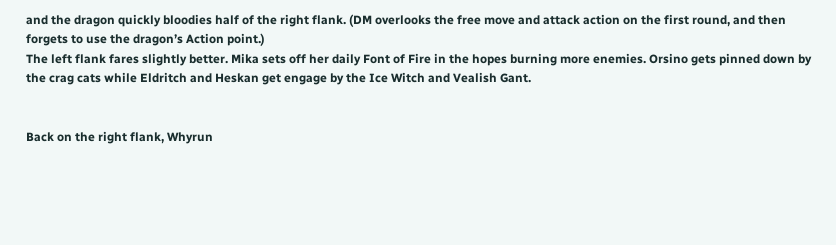and the dragon quickly bloodies half of the right flank. (DM overlooks the free move and attack action on the first round, and then forgets to use the dragon’s Action point.)
The left flank fares slightly better. Mika sets off her daily Font of Fire in the hopes burning more enemies. Orsino gets pinned down by the crag cats while Eldritch and Heskan get engage by the Ice Witch and Vealish Gant.


Back on the right flank, Whyrun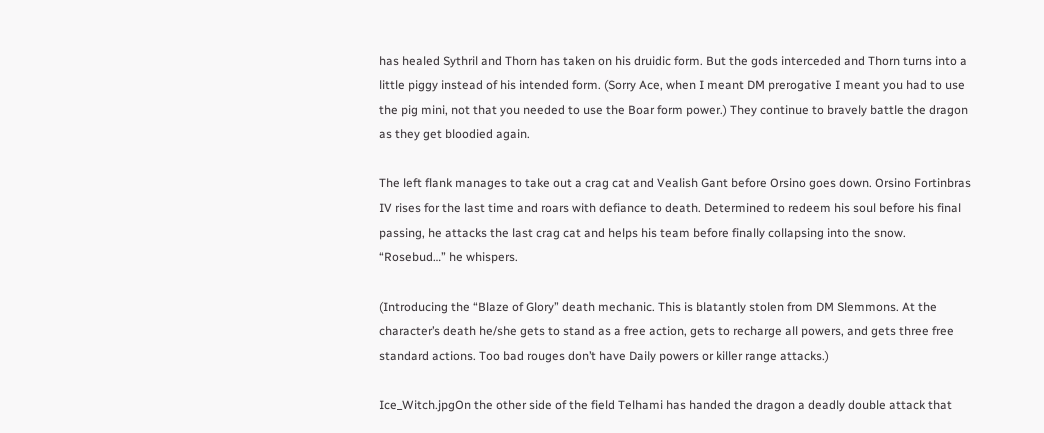has healed Sythril and Thorn has taken on his druidic form. But the gods interceded and Thorn turns into a little piggy instead of his intended form. (Sorry Ace, when I meant DM prerogative I meant you had to use the pig mini, not that you needed to use the Boar form power.) They continue to bravely battle the dragon as they get bloodied again.

The left flank manages to take out a crag cat and Vealish Gant before Orsino goes down. Orsino Fortinbras IV rises for the last time and roars with defiance to death. Determined to redeem his soul before his final passing, he attacks the last crag cat and helps his team before finally collapsing into the snow. “Rosebud…” he whispers.

(Introducing the “Blaze of Glory” death mechanic. This is blatantly stolen from DM Slemmons. At the character’s death he/she gets to stand as a free action, gets to recharge all powers, and gets three free standard actions. Too bad rouges don’t have Daily powers or killer range attacks.)

Ice_Witch.jpgOn the other side of the field Telhami has handed the dragon a deadly double attack that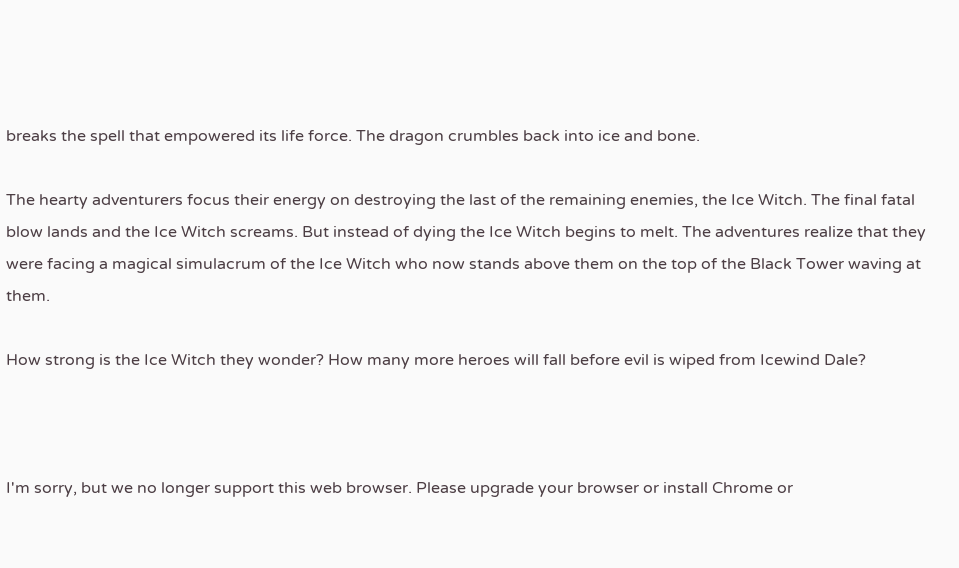breaks the spell that empowered its life force. The dragon crumbles back into ice and bone.

The hearty adventurers focus their energy on destroying the last of the remaining enemies, the Ice Witch. The final fatal blow lands and the Ice Witch screams. But instead of dying the Ice Witch begins to melt. The adventures realize that they were facing a magical simulacrum of the Ice Witch who now stands above them on the top of the Black Tower waving at them.

How strong is the Ice Witch they wonder? How many more heroes will fall before evil is wiped from Icewind Dale?



I'm sorry, but we no longer support this web browser. Please upgrade your browser or install Chrome or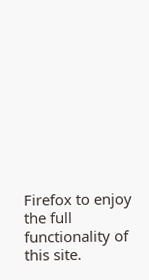Firefox to enjoy the full functionality of this site.